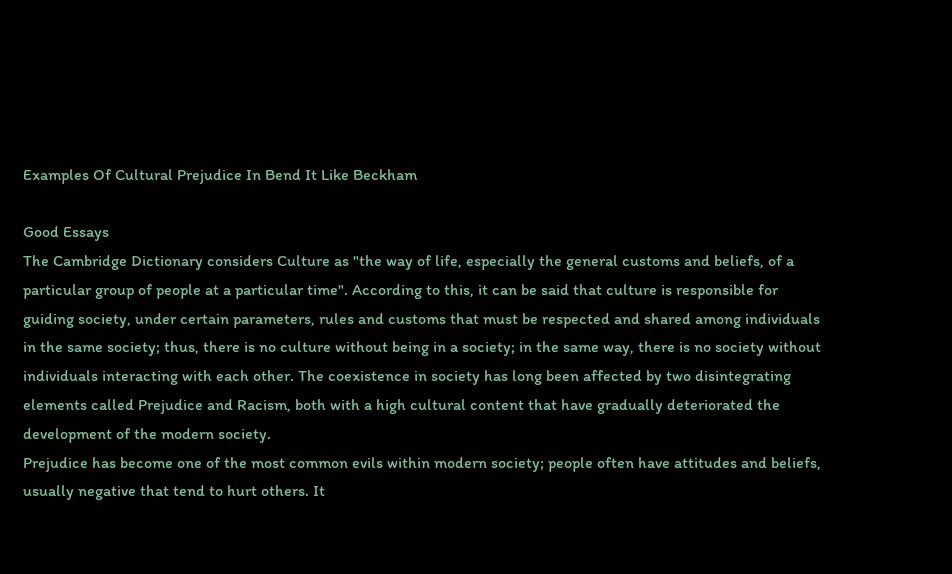Examples Of Cultural Prejudice In Bend It Like Beckham

Good Essays
The Cambridge Dictionary considers Culture as "the way of life, especially the general customs and beliefs, of a particular group of people at a particular time". According to this, it can be said that culture is responsible for guiding society, under certain parameters, rules and customs that must be respected and shared among individuals in the same society; thus, there is no culture without being in a society; in the same way, there is no society without individuals interacting with each other. The coexistence in society has long been affected by two disintegrating elements called Prejudice and Racism, both with a high cultural content that have gradually deteriorated the development of the modern society.
Prejudice has become one of the most common evils within modern society; people often have attitudes and beliefs, usually negative that tend to hurt others. It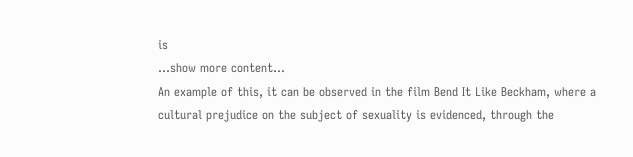is
…show more content…
An example of this, it can be observed in the film Bend It Like Beckham, where a cultural prejudice on the subject of sexuality is evidenced, through the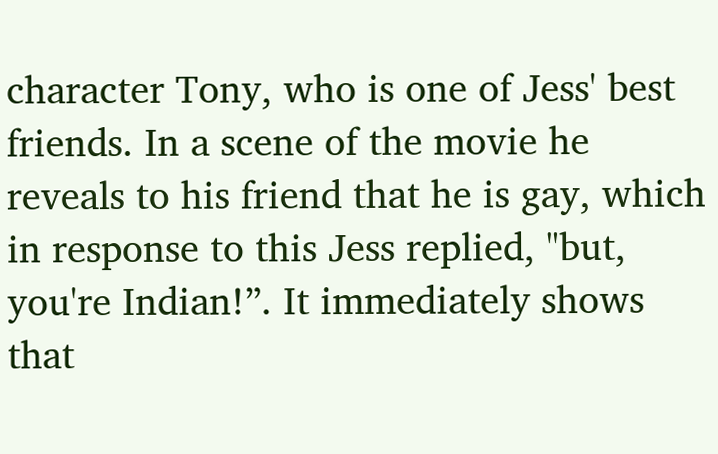character Tony, who is one of Jess' best friends. In a scene of the movie he reveals to his friend that he is gay, which in response to this Jess replied, "but, you're Indian!”. It immediately shows that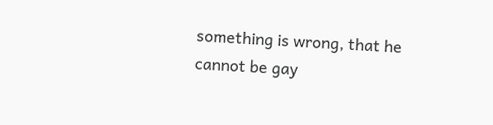something is wrong, that he cannot be gay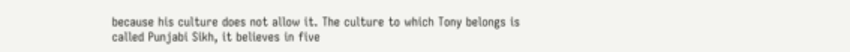because his culture does not allow it. The culture to which Tony belongs is called Punjabi Sikh, it believes in five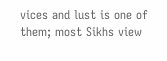vices and lust is one of them; most Sikhs view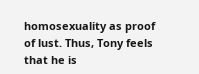homosexuality as proof of lust. Thus, Tony feels that he is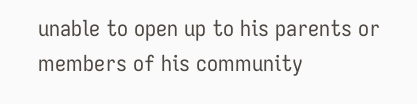unable to open up to his parents or members of his community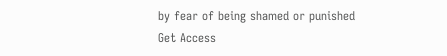by fear of being shamed or punished
Get Access